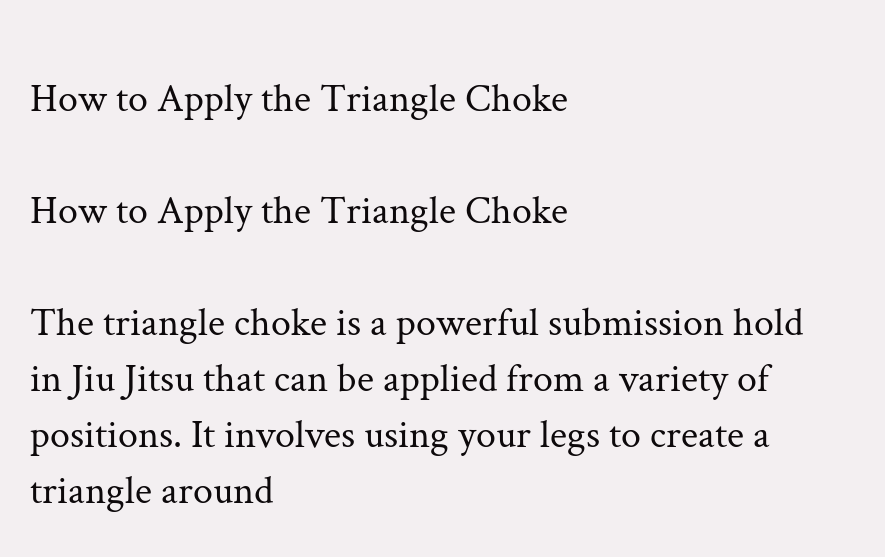How to Apply the Triangle Choke

How to Apply the Triangle Choke

The triangle choke is a powerful submission hold in Jiu Jitsu that can be applied from a variety of positions. It involves using your legs to create a triangle around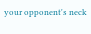your opponent's neck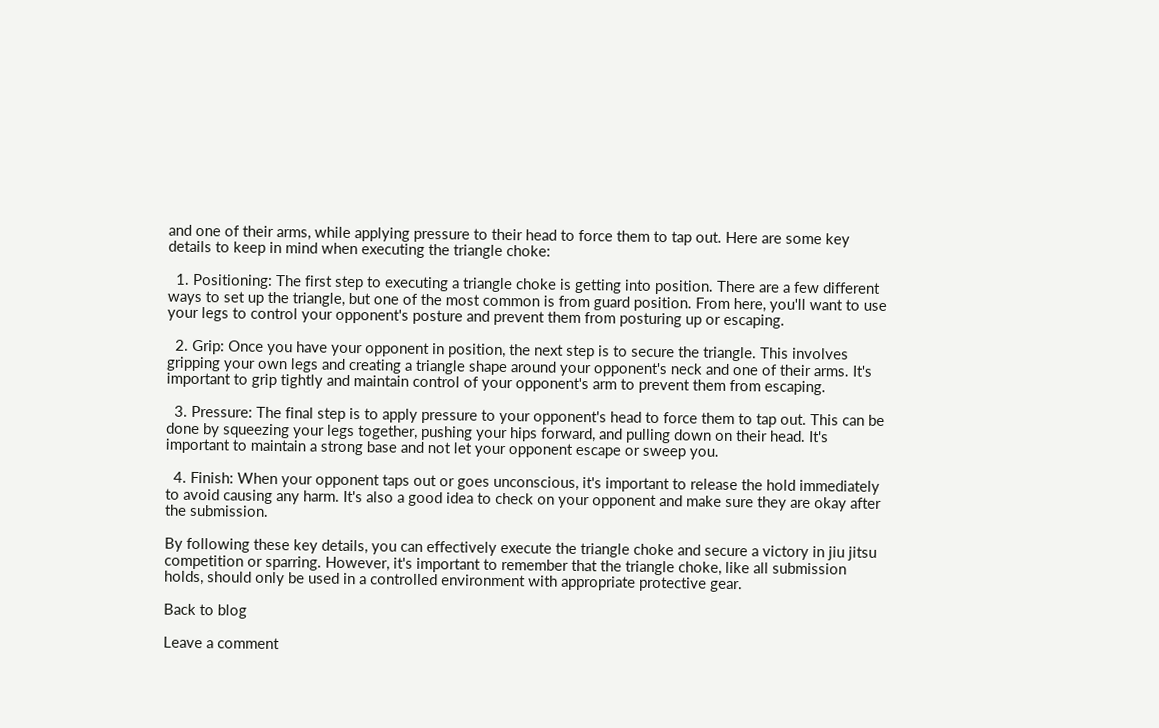and one of their arms, while applying pressure to their head to force them to tap out. Here are some key details to keep in mind when executing the triangle choke:

  1. Positioning: The first step to executing a triangle choke is getting into position. There are a few different ways to set up the triangle, but one of the most common is from guard position. From here, you'll want to use your legs to control your opponent's posture and prevent them from posturing up or escaping.

  2. Grip: Once you have your opponent in position, the next step is to secure the triangle. This involves gripping your own legs and creating a triangle shape around your opponent's neck and one of their arms. It's important to grip tightly and maintain control of your opponent's arm to prevent them from escaping.

  3. Pressure: The final step is to apply pressure to your opponent's head to force them to tap out. This can be done by squeezing your legs together, pushing your hips forward, and pulling down on their head. It's important to maintain a strong base and not let your opponent escape or sweep you.

  4. Finish: When your opponent taps out or goes unconscious, it's important to release the hold immediately to avoid causing any harm. It's also a good idea to check on your opponent and make sure they are okay after the submission.

By following these key details, you can effectively execute the triangle choke and secure a victory in jiu jitsu competition or sparring. However, it's important to remember that the triangle choke, like all submission holds, should only be used in a controlled environment with appropriate protective gear.

Back to blog

Leave a comment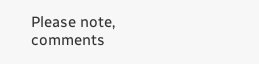Please note, comments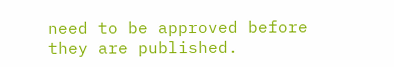need to be approved before they are published.